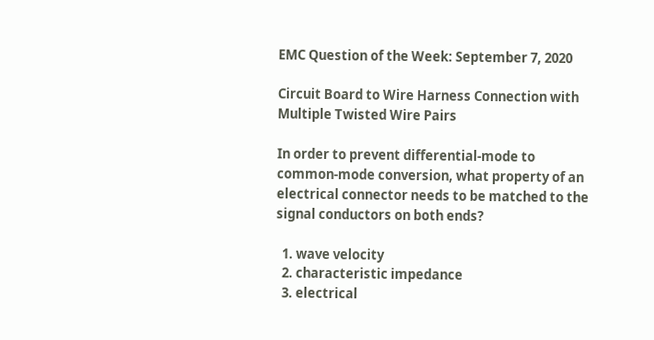EMC Question of the Week: September 7, 2020

Circuit Board to Wire Harness Connection with Multiple Twisted Wire Pairs

In order to prevent differential-mode to common-mode conversion, what property of an electrical connector needs to be matched to the signal conductors on both ends?

  1. wave velocity
  2. characteristic impedance
  3. electrical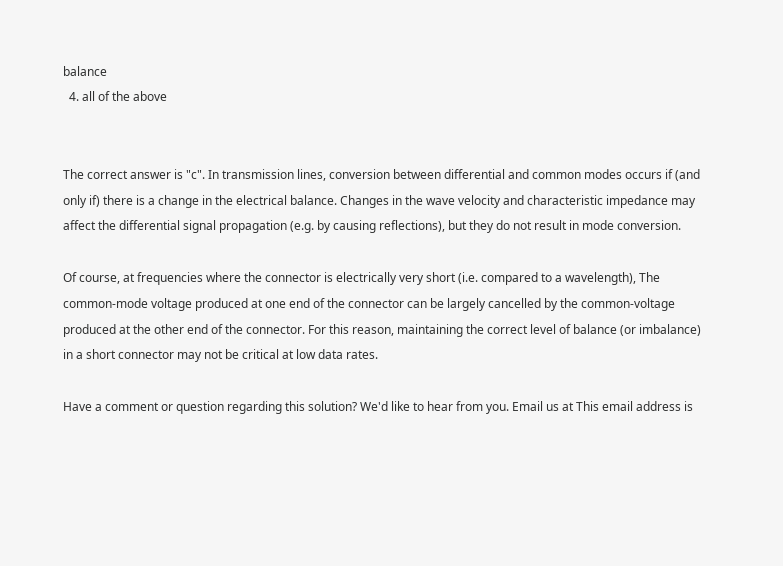balance
  4. all of the above


The correct answer is "c". In transmission lines, conversion between differential and common modes occurs if (and only if) there is a change in the electrical balance. Changes in the wave velocity and characteristic impedance may affect the differential signal propagation (e.g. by causing reflections), but they do not result in mode conversion.

Of course, at frequencies where the connector is electrically very short (i.e. compared to a wavelength), The common-mode voltage produced at one end of the connector can be largely cancelled by the common-voltage produced at the other end of the connector. For this reason, maintaining the correct level of balance (or imbalance) in a short connector may not be critical at low data rates.

Have a comment or question regarding this solution? We'd like to hear from you. Email us at This email address is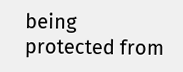being protected from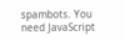spambots. You need JavaScript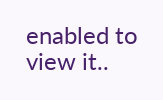enabled to view it..